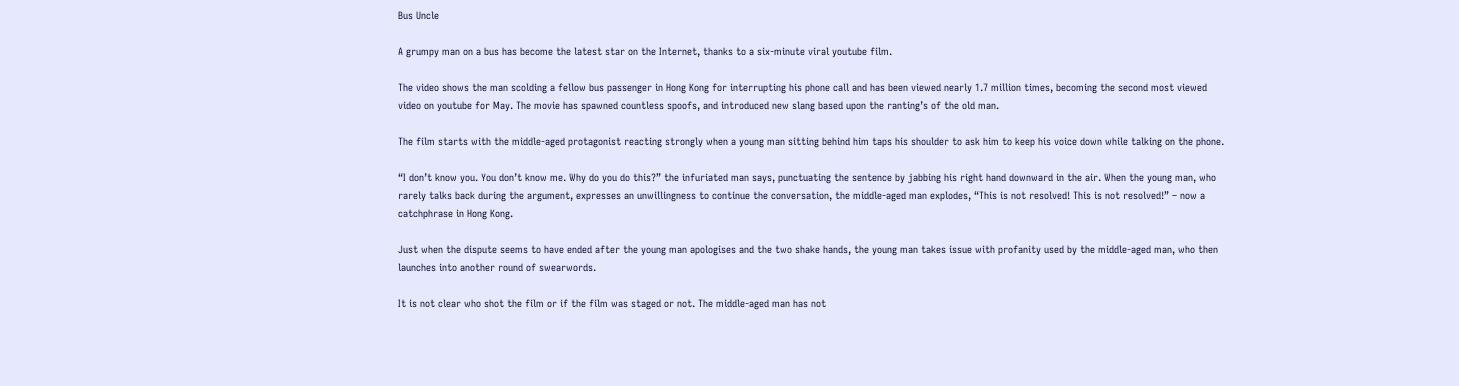Bus Uncle

A grumpy man on a bus has become the latest star on the Internet, thanks to a six-minute viral youtube film.

The video shows the man scolding a fellow bus passenger in Hong Kong for interrupting his phone call and has been viewed nearly 1.7 million times, becoming the second most viewed video on youtube for May. The movie has spawned countless spoofs, and introduced new slang based upon the ranting’s of the old man.

The film starts with the middle-aged protagonist reacting strongly when a young man sitting behind him taps his shoulder to ask him to keep his voice down while talking on the phone.

“I don’t know you. You don’t know me. Why do you do this?” the infuriated man says, punctuating the sentence by jabbing his right hand downward in the air. When the young man, who rarely talks back during the argument, expresses an unwillingness to continue the conversation, the middle-aged man explodes, “This is not resolved! This is not resolved!” – now a catchphrase in Hong Kong.

Just when the dispute seems to have ended after the young man apologises and the two shake hands, the young man takes issue with profanity used by the middle-aged man, who then launches into another round of swearwords.

It is not clear who shot the film or if the film was staged or not. The middle-aged man has not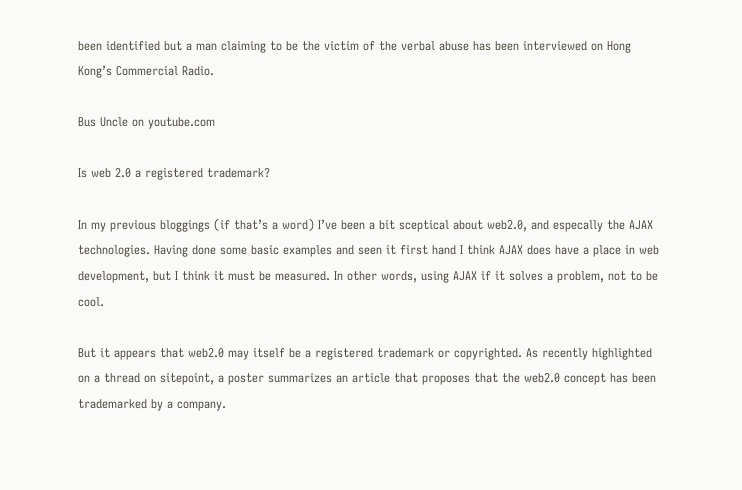been identified but a man claiming to be the victim of the verbal abuse has been interviewed on Hong Kong’s Commercial Radio.

Bus Uncle on youtube.com

Is web 2.0 a registered trademark?

In my previous bloggings (if that’s a word) I’ve been a bit sceptical about web2.0, and especally the AJAX technologies. Having done some basic examples and seen it first hand I think AJAX does have a place in web development, but I think it must be measured. In other words, using AJAX if it solves a problem, not to be cool.

But it appears that web2.0 may itself be a registered trademark or copyrighted. As recently highlighted on a thread on sitepoint, a poster summarizes an article that proposes that the web2.0 concept has been trademarked by a company.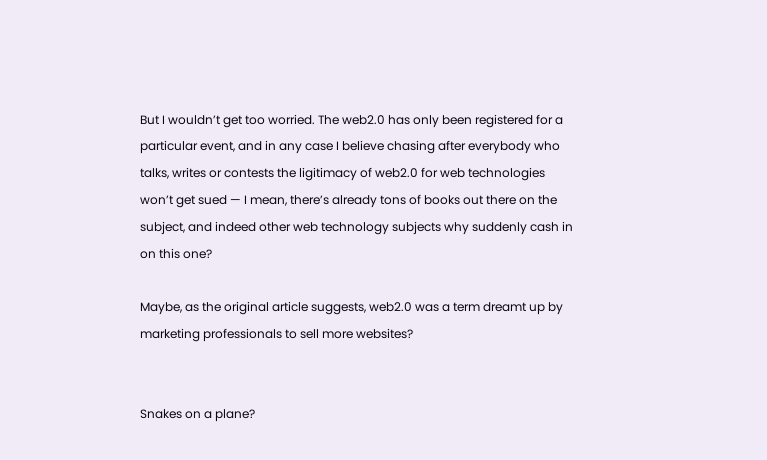But I wouldn’t get too worried. The web2.0 has only been registered for a particular event, and in any case I believe chasing after everybody who talks, writes or contests the ligitimacy of web2.0 for web technologies won’t get sued — I mean, there’s already tons of books out there on the subject, and indeed other web technology subjects why suddenly cash in on this one?

Maybe, as the original article suggests, web2.0 was a term dreamt up by marketing professionals to sell more websites?


Snakes on a plane?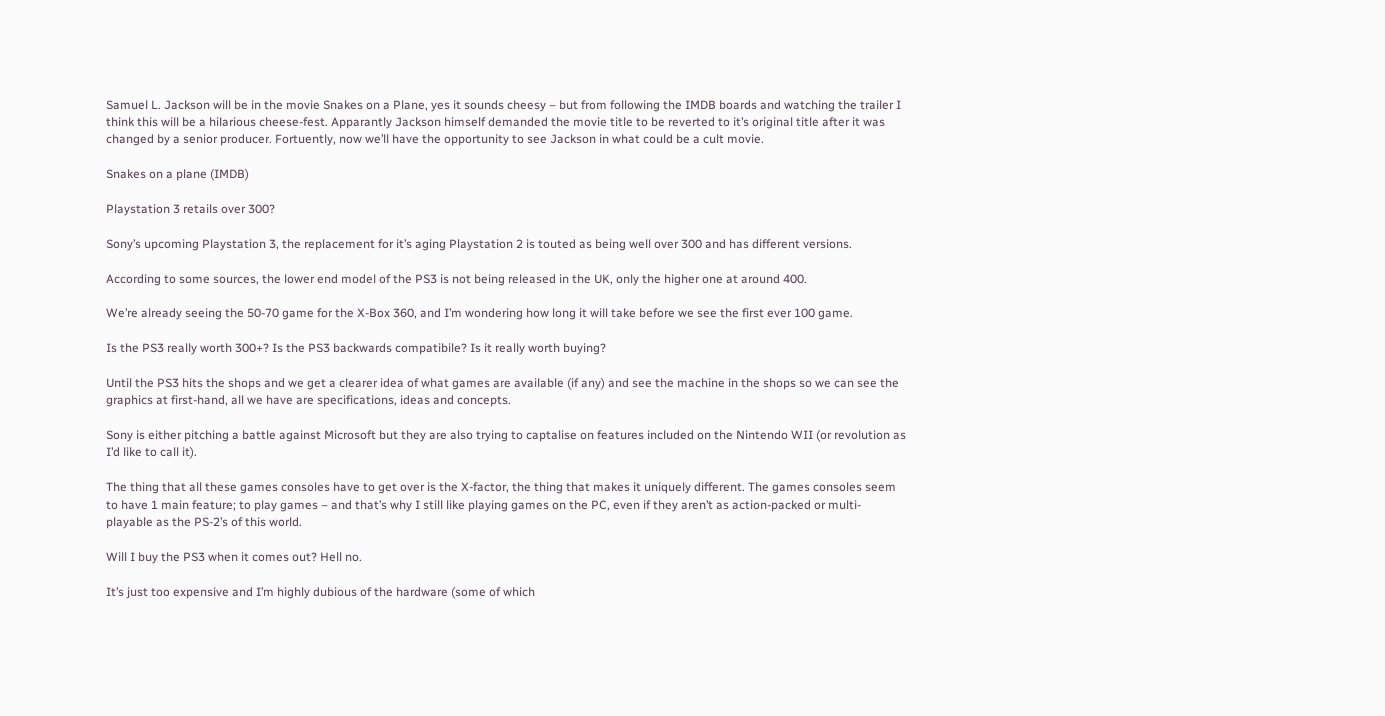Samuel L. Jackson will be in the movie Snakes on a Plane, yes it sounds cheesy – but from following the IMDB boards and watching the trailer I think this will be a hilarious cheese-fest. Apparantly Jackson himself demanded the movie title to be reverted to it’s original title after it was changed by a senior producer. Fortuently, now we’ll have the opportunity to see Jackson in what could be a cult movie.

Snakes on a plane (IMDB)

Playstation 3 retails over 300?

Sony’s upcoming Playstation 3, the replacement for it’s aging Playstation 2 is touted as being well over 300 and has different versions.

According to some sources, the lower end model of the PS3 is not being released in the UK, only the higher one at around 400.

We’re already seeing the 50-70 game for the X-Box 360, and I’m wondering how long it will take before we see the first ever 100 game.

Is the PS3 really worth 300+? Is the PS3 backwards compatibile? Is it really worth buying?

Until the PS3 hits the shops and we get a clearer idea of what games are available (if any) and see the machine in the shops so we can see the graphics at first-hand, all we have are specifications, ideas and concepts.

Sony is either pitching a battle against Microsoft but they are also trying to captalise on features included on the Nintendo WII (or revolution as I’d like to call it).

The thing that all these games consoles have to get over is the X-factor, the thing that makes it uniquely different. The games consoles seem to have 1 main feature; to play games – and that’s why I still like playing games on the PC, even if they aren’t as action-packed or multi-playable as the PS-2’s of this world.

Will I buy the PS3 when it comes out? Hell no.

It’s just too expensive and I’m highly dubious of the hardware (some of which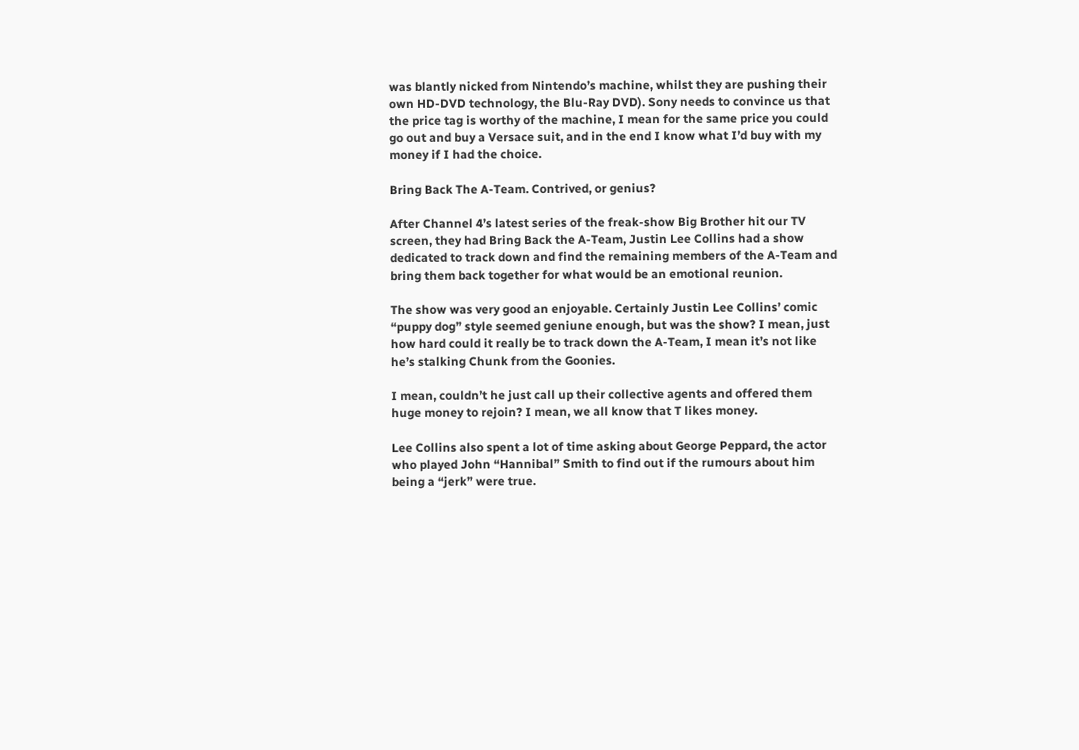was blantly nicked from Nintendo’s machine, whilst they are pushing their own HD-DVD technology, the Blu-Ray DVD). Sony needs to convince us that the price tag is worthy of the machine, I mean for the same price you could go out and buy a Versace suit, and in the end I know what I’d buy with my money if I had the choice.

Bring Back The A-Team. Contrived, or genius?

After Channel 4’s latest series of the freak-show Big Brother hit our TV screen, they had Bring Back the A-Team, Justin Lee Collins had a show dedicated to track down and find the remaining members of the A-Team and bring them back together for what would be an emotional reunion.

The show was very good an enjoyable. Certainly Justin Lee Collins’ comic “puppy dog” style seemed geniune enough, but was the show? I mean, just how hard could it really be to track down the A-Team, I mean it’s not like he’s stalking Chunk from the Goonies.

I mean, couldn’t he just call up their collective agents and offered them huge money to rejoin? I mean, we all know that T likes money.

Lee Collins also spent a lot of time asking about George Peppard, the actor who played John “Hannibal” Smith to find out if the rumours about him being a “jerk” were true.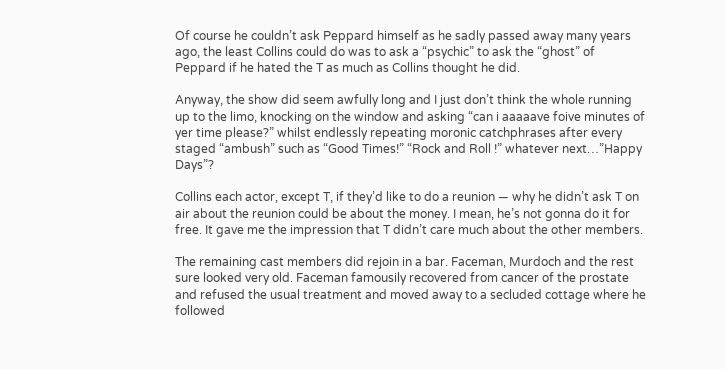Of course he couldn’t ask Peppard himself as he sadly passed away many years ago, the least Collins could do was to ask a “psychic” to ask the “ghost” of Peppard if he hated the T as much as Collins thought he did.

Anyway, the show did seem awfully long and I just don’t think the whole running up to the limo, knocking on the window and asking “can i aaaaave foive minutes of yer time please?” whilst endlessly repeating moronic catchphrases after every staged “ambush” such as “Good Times!” “Rock and Roll !” whatever next…”Happy Days”?

Collins each actor, except T, if they’d like to do a reunion — why he didn’t ask T on air about the reunion could be about the money. I mean, he’s not gonna do it for free. It gave me the impression that T didn’t care much about the other members.

The remaining cast members did rejoin in a bar. Faceman, Murdoch and the rest sure looked very old. Faceman famousily recovered from cancer of the prostate and refused the usual treatment and moved away to a secluded cottage where he followed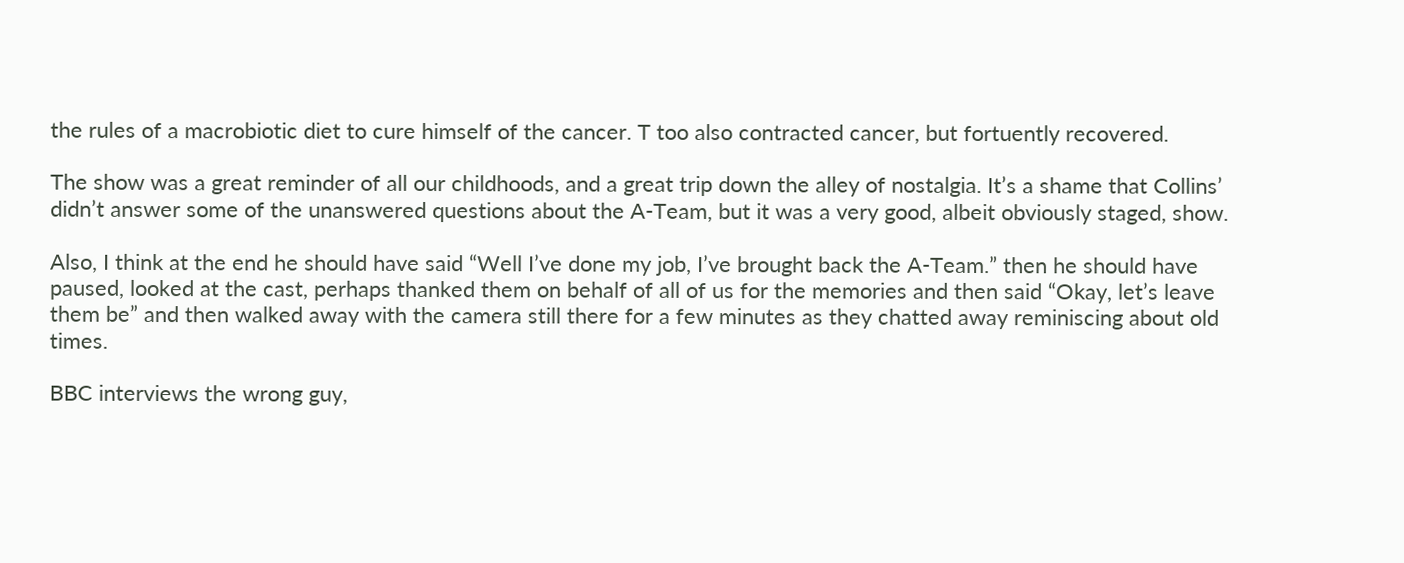the rules of a macrobiotic diet to cure himself of the cancer. T too also contracted cancer, but fortuently recovered.

The show was a great reminder of all our childhoods, and a great trip down the alley of nostalgia. It’s a shame that Collins’ didn’t answer some of the unanswered questions about the A-Team, but it was a very good, albeit obviously staged, show.

Also, I think at the end he should have said “Well I’ve done my job, I’ve brought back the A-Team.” then he should have paused, looked at the cast, perhaps thanked them on behalf of all of us for the memories and then said “Okay, let’s leave them be” and then walked away with the camera still there for a few minutes as they chatted away reminiscing about old times.

BBC interviews the wrong guy,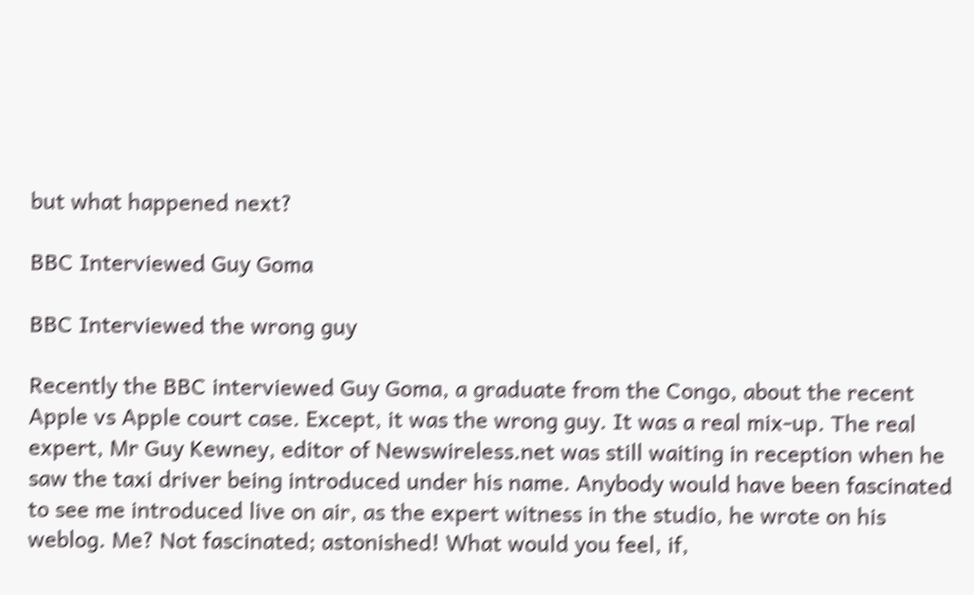but what happened next?

BBC Interviewed Guy Goma

BBC Interviewed the wrong guy

Recently the BBC interviewed Guy Goma, a graduate from the Congo, about the recent Apple vs Apple court case. Except, it was the wrong guy. It was a real mix-up. The real expert, Mr Guy Kewney, editor of Newswireless.net was still waiting in reception when he saw the taxi driver being introduced under his name. Anybody would have been fascinated to see me introduced live on air, as the expert witness in the studio, he wrote on his weblog. Me? Not fascinated; astonished! What would you feel, if,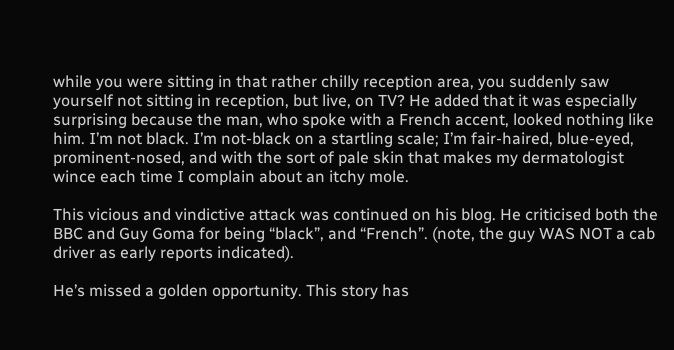while you were sitting in that rather chilly reception area, you suddenly saw yourself not sitting in reception, but live, on TV? He added that it was especially surprising because the man, who spoke with a French accent, looked nothing like him. I’m not black. I’m not-black on a startling scale; I’m fair-haired, blue-eyed, prominent-nosed, and with the sort of pale skin that makes my dermatologist wince each time I complain about an itchy mole.

This vicious and vindictive attack was continued on his blog. He criticised both the BBC and Guy Goma for being “black”, and “French”. (note, the guy WAS NOT a cab driver as early reports indicated).

He’s missed a golden opportunity. This story has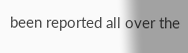been reported all over the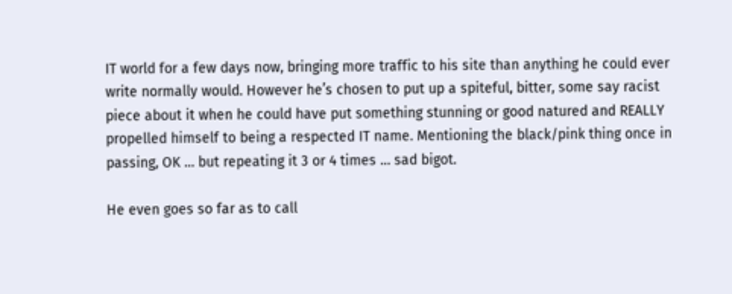IT world for a few days now, bringing more traffic to his site than anything he could ever write normally would. However he’s chosen to put up a spiteful, bitter, some say racist piece about it when he could have put something stunning or good natured and REALLY propelled himself to being a respected IT name. Mentioning the black/pink thing once in passing, OK … but repeating it 3 or 4 times … sad bigot.

He even goes so far as to call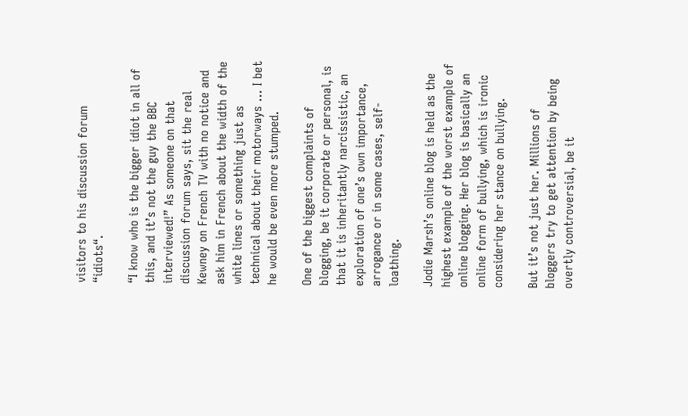visitors to his discussion forum “idiots“.

“I know who is the bigger idiot in all of this, and it’s not the guy the BBC interviewed!” As someone on that discussion forum says, sit the real Kewney on French TV with no notice and ask him in French about the width of the white lines or something just as technical about their motorways … I bet he would be even more stumped.

One of the biggest complaints of blogging, be it corporate or personal, is that it is inheritantly narcissistic, an exploration of one’s own importance, arrogance or in some cases, self-loathing.

Jodie Marsh’s online blog is held as the highest example of the worst example of online blogging. Her blog is basically an online form of bullying, which is ironic considering her stance on bullying.

But it’s not just her. Millions of bloggers try to get attention by being overtly controversial, be it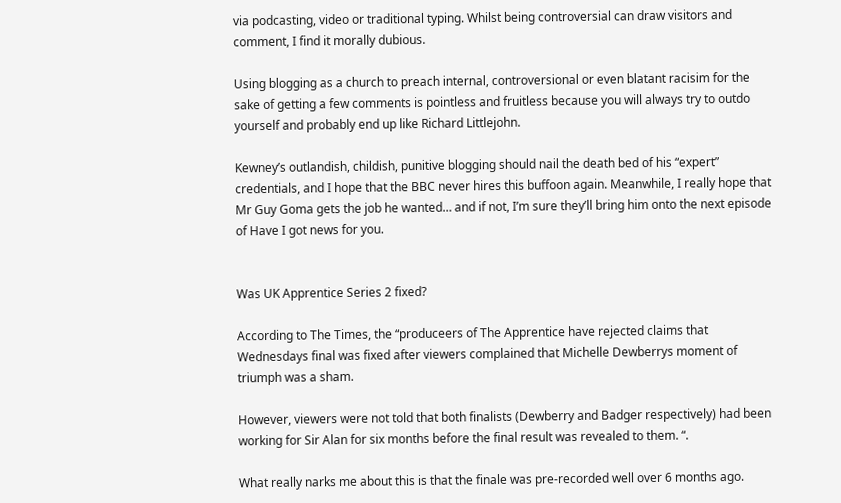via podcasting, video or traditional typing. Whilst being controversial can draw visitors and comment, I find it morally dubious.

Using blogging as a church to preach internal, controversional or even blatant racisim for the sake of getting a few comments is pointless and fruitless because you will always try to outdo yourself and probably end up like Richard Littlejohn.

Kewney’s outlandish, childish, punitive blogging should nail the death bed of his “expert” credentials, and I hope that the BBC never hires this buffoon again. Meanwhile, I really hope that Mr Guy Goma gets the job he wanted… and if not, I’m sure they’ll bring him onto the next episode of Have I got news for you.


Was UK Apprentice Series 2 fixed?

According to The Times, the “produceers of The Apprentice have rejected claims that Wednesdays final was fixed after viewers complained that Michelle Dewberrys moment of triumph was a sham.

However, viewers were not told that both finalists (Dewberry and Badger respectively) had been working for Sir Alan for six months before the final result was revealed to them. “.

What really narks me about this is that the finale was pre-recorded well over 6 months ago.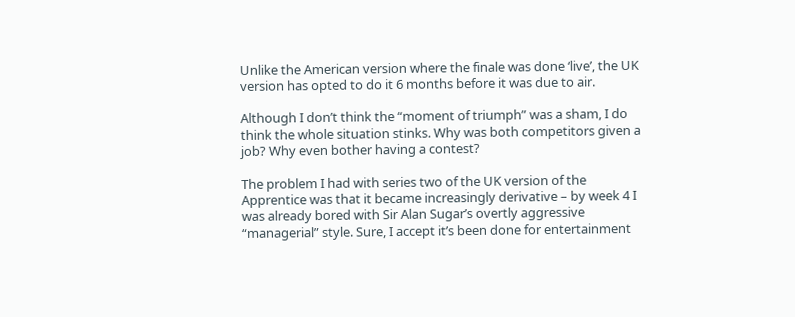Unlike the American version where the finale was done ‘live’, the UK version has opted to do it 6 months before it was due to air.

Although I don’t think the “moment of triumph” was a sham, I do think the whole situation stinks. Why was both competitors given a job? Why even bother having a contest?

The problem I had with series two of the UK version of the Apprentice was that it became increasingly derivative – by week 4 I was already bored with Sir Alan Sugar’s overtly aggressive “managerial” style. Sure, I accept it’s been done for entertainment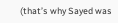(that’s why Sayed was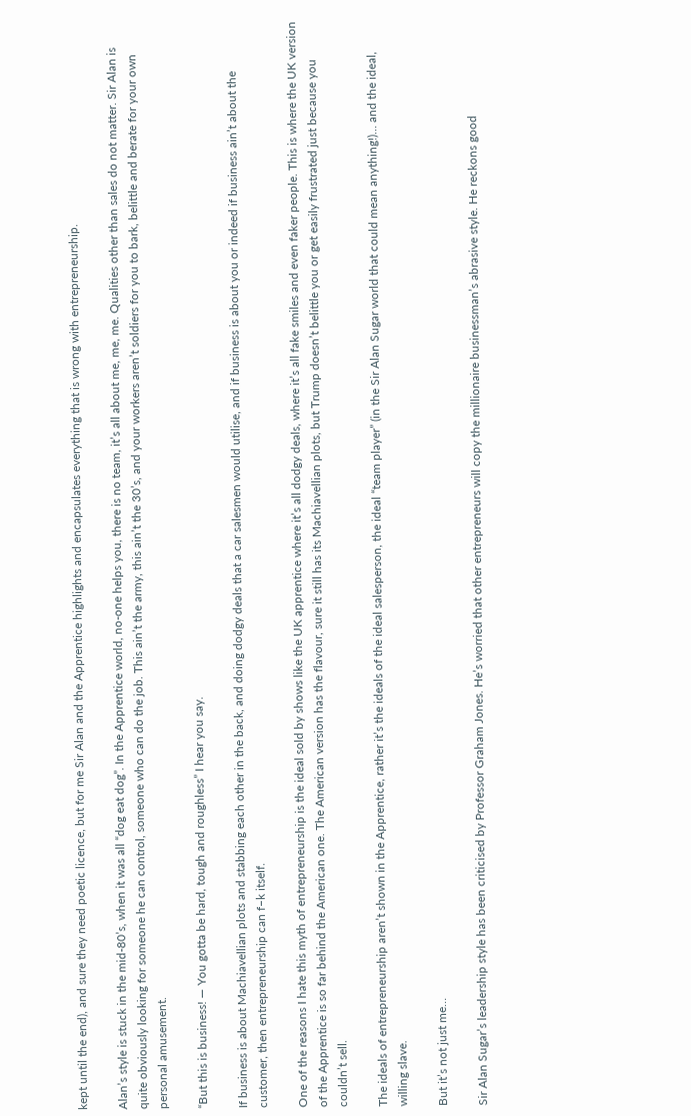kept until the end), and sure they need poetic licence, but for me Sir Alan and the Apprentice highlights and encapsulates everything that is wrong with entrepreneurship.

Alan’s style is stuck in the mid-80’s, when it was all “dog eat dog”. In the Apprentice world, no-one helps you, there is no team, it’s all about me, me, me. Qualities other than sales do not matter. Sir Alan is quite obviously looking for someone he can control, someone who can do the job. This ain’t the army, this ain’t the 30’s, and your workers aren’t soldiers for you to bark, belittle and berate for your own personal amusement.

“But this is business! — You gotta be hard, tough and roughless” I hear you say.

If business is about Machiavellian plots and stabbing each other in the back, and doing dodgy deals that a car salesmen would utilise, and if business is about you or indeed if business ain’t about the customer, then entrepreneurship can f–k itself.

One of the reasons I hate this myth of entrepreneurship is the ideal sold by shows like the UK apprentice where it’s all dodgy deals, where it’s all fake smiles and even faker people. This is where the UK version of the Apprentice is so far behind the American one. The American version has the flavour, sure it still has its Machiavellian plots, but Trump doesn’t belittle you or get easily frustrated just because you couldn’t sell.

The ideals of entrepreneurship aren’t shown in the Apprentice, rather it’s the ideals of the ideal salesperson, the ideal “team player” (in the Sir Alan Sugar world that could mean anything!)… and the ideal, willing slave.

But it’s not just me…

Sir Alan Sugar’s leadership style has been criticised by Professor Graham Jones. He’s worried that other entrepreneurs will copy the millionaire businessman’s abrasive style. He reckons good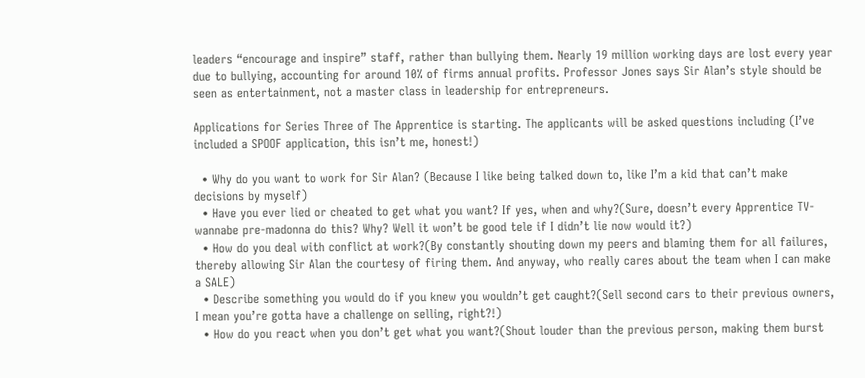leaders “encourage and inspire” staff, rather than bullying them. Nearly 19 million working days are lost every year due to bullying, accounting for around 10% of firms annual profits. Professor Jones says Sir Alan’s style should be seen as entertainment, not a master class in leadership for entrepreneurs.

Applications for Series Three of The Apprentice is starting. The applicants will be asked questions including (I’ve included a SPOOF application, this isn’t me, honest!)

  • Why do you want to work for Sir Alan? (Because I like being talked down to, like I’m a kid that can’t make decisions by myself)
  • Have you ever lied or cheated to get what you want? If yes, when and why?(Sure, doesn’t every Apprentice TV-wannabe pre-madonna do this? Why? Well it won’t be good tele if I didn’t lie now would it?)
  • How do you deal with conflict at work?(By constantly shouting down my peers and blaming them for all failures, thereby allowing Sir Alan the courtesy of firing them. And anyway, who really cares about the team when I can make a SALE)
  • Describe something you would do if you knew you wouldn’t get caught?(Sell second cars to their previous owners, I mean you’re gotta have a challenge on selling, right?!)
  • How do you react when you don’t get what you want?(Shout louder than the previous person, making them burst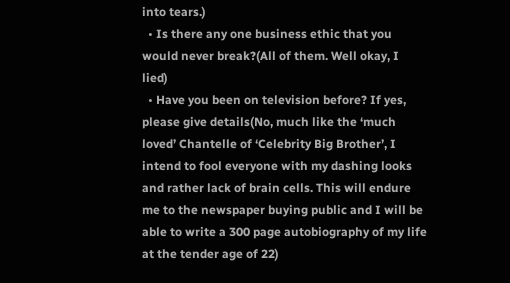into tears.)
  • Is there any one business ethic that you would never break?(All of them. Well okay, I lied)
  • Have you been on television before? If yes, please give details(No, much like the ‘much loved’ Chantelle of ‘Celebrity Big Brother’, I intend to fool everyone with my dashing looks and rather lack of brain cells. This will endure me to the newspaper buying public and I will be able to write a 300 page autobiography of my life at the tender age of 22)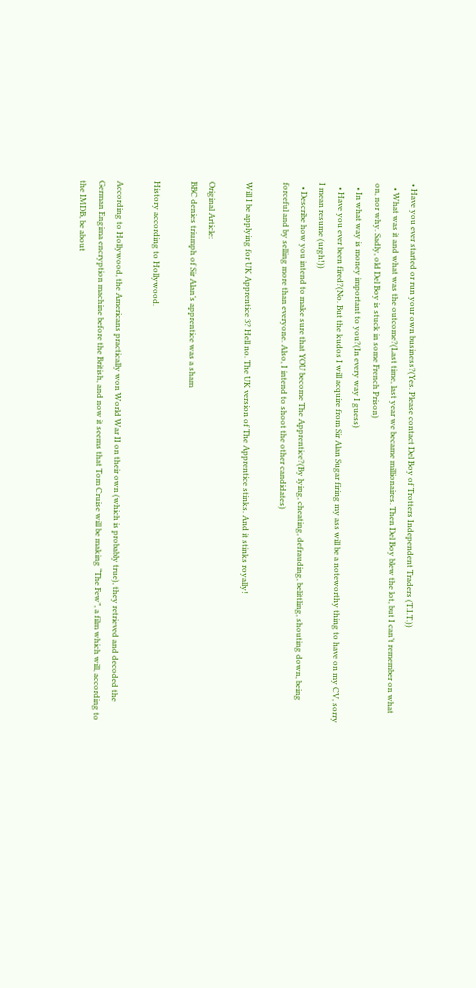• Have you ever started or run your own business?(Yes. Please contact Del Boy of Trotters Independent Traders (T.I.T.))
  • What was it and what was the outcome?(Last time, last year we became millionaires. Then Del Boy blew the lot, but I can’t remember on what on, nor why. Sadly, old Del Boy is stuck in some French Prison)
  • In what way is money important to you?(In every way I guess)
  • Have you ever been fired?(No. But the kudos I will acquire from Sir Alan Sugar firing my ass will be a noteworthy thing to have on my CV, sorry I mean resume (urgh!))
  • Describe how you intend to make sure that YOU become The Apprentice?(By lying, cheating, defrauding, belittling, shouting down, being forceful and by selling more than everyone. Also, I intend to shoot the other candidates)

Will I be applying for UK Apprentice 3? Hell no. The UK version of The Apprentice stinks. And it stinks royally!

Original Article:
BBC denies triumph of Sir Alan’s apprentice was a sham

History according to Hollywood.

According to Hollywood, the Americans practically won World War II on their own (which is probably true), they retrieved and decoded the German Engima encryption machine before the British, and now it seems that Tom Cruise will be making “The Few”, a film which will, according to the IMDB, be about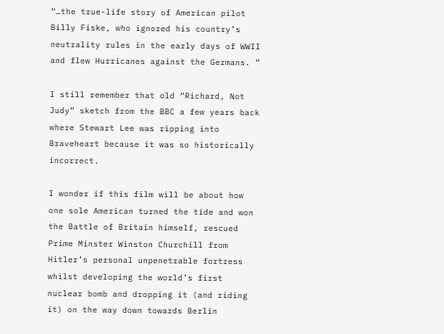“…the true-life story of American pilot Billy Fiske, who ignored his country’s neutrality rules in the early days of WWII and flew Hurricanes against the Germans. ”

I still remember that old “Richard, Not Judy” sketch from the BBC a few years back where Stewart Lee was ripping into Braveheart because it was so historically incorrect.

I wonder if this film will be about how one sole American turned the tide and won the Battle of Britain himself, rescued Prime Minster Winston Churchill from Hitler’s personal unpenetrable fortress whilst developing the world’s first nuclear bomb and dropping it (and riding it) on the way down towards Berlin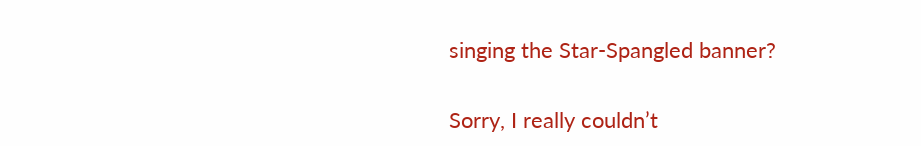singing the Star-Spangled banner?

Sorry, I really couldn’t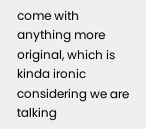come with anything more original, which is kinda ironic considering we are talking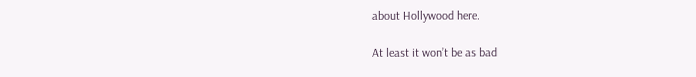about Hollywood here.

At least it won’t be as bad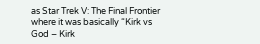as Star Trek V: The Final Frontier where it was basically “Kirk vs God – Kirk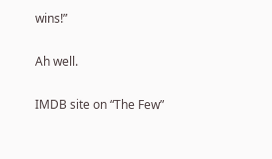wins!”

Ah well.

IMDB site on “The Few”